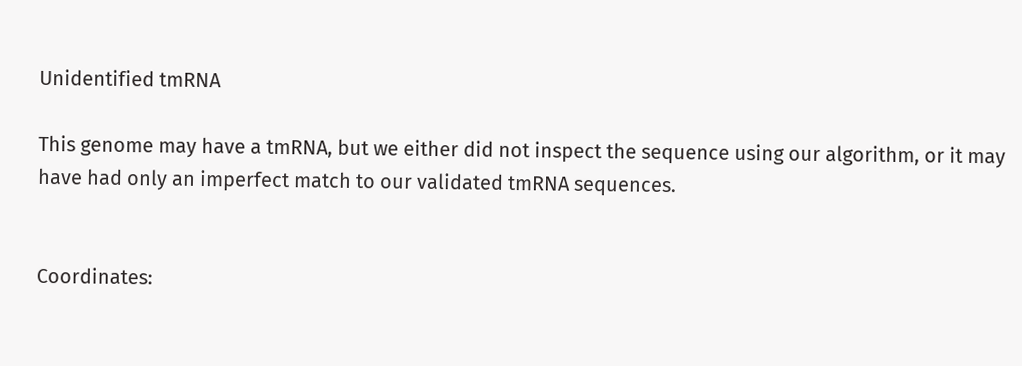Unidentified tmRNA

This genome may have a tmRNA, but we either did not inspect the sequence using our algorithm, or it may have had only an imperfect match to our validated tmRNA sequences.


Coordinates: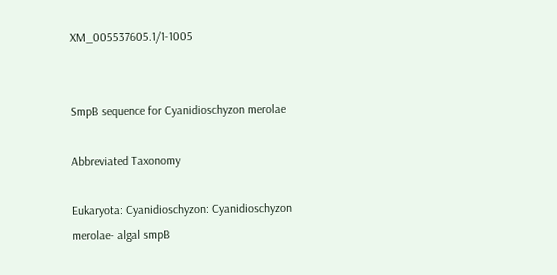XM_005537605.1/1-1005


SmpB sequence for Cyanidioschyzon merolae

Abbreviated Taxonomy

Eukaryota: Cyanidioschyzon: Cyanidioschyzon merolae- algal smpB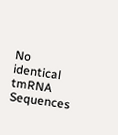No identical tmRNA Sequences